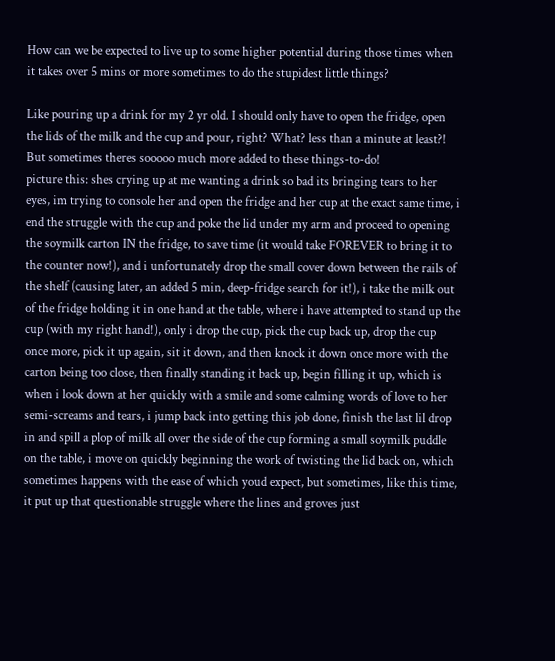How can we be expected to live up to some higher potential during those times when it takes over 5 mins or more sometimes to do the stupidest little things?

Like pouring up a drink for my 2 yr old. I should only have to open the fridge, open the lids of the milk and the cup and pour, right? What? less than a minute at least?! But sometimes theres sooooo much more added to these things-to-do!
picture this: shes crying up at me wanting a drink so bad its bringing tears to her eyes, im trying to console her and open the fridge and her cup at the exact same time, i end the struggle with the cup and poke the lid under my arm and proceed to opening the soymilk carton IN the fridge, to save time (it would take FOREVER to bring it to the counter now!), and i unfortunately drop the small cover down between the rails of the shelf (causing later, an added 5 min, deep-fridge search for it!), i take the milk out of the fridge holding it in one hand at the table, where i have attempted to stand up the cup (with my right hand!), only i drop the cup, pick the cup back up, drop the cup once more, pick it up again, sit it down, and then knock it down once more with the carton being too close, then finally standing it back up, begin filling it up, which is when i look down at her quickly with a smile and some calming words of love to her semi-screams and tears, i jump back into getting this job done, finish the last lil drop in and spill a plop of milk all over the side of the cup forming a small soymilk puddle on the table, i move on quickly beginning the work of twisting the lid back on, which sometimes happens with the ease of which youd expect, but sometimes, like this time, it put up that questionable struggle where the lines and groves just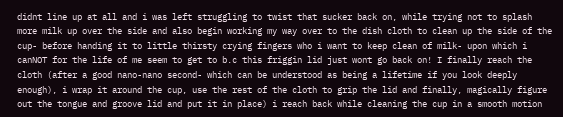didnt line up at all and i was left struggling to twist that sucker back on, while trying not to splash more milk up over the side and also begin working my way over to the dish cloth to clean up the side of the cup- before handing it to little thirsty crying fingers who i want to keep clean of milk- upon which i canNOT for the life of me seem to get to b.c this friggin lid just wont go back on! I finally reach the cloth (after a good nano-nano second- which can be understood as being a lifetime if you look deeply enough), i wrap it around the cup, use the rest of the cloth to grip the lid and finally, magically figure out the tongue and groove lid and put it in place) i reach back while cleaning the cup in a smooth motion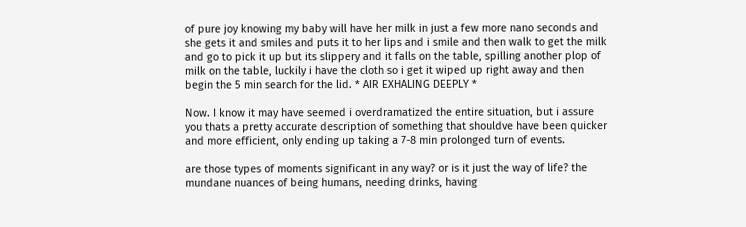of pure joy knowing my baby will have her milk in just a few more nano seconds and she gets it and smiles and puts it to her lips and i smile and then walk to get the milk and go to pick it up but its slippery and it falls on the table, spilling another plop of milk on the table, luckily i have the cloth so i get it wiped up right away and then begin the 5 min search for the lid. * AIR EXHALING DEEPLY *

Now. I know it may have seemed i overdramatized the entire situation, but i assure you thats a pretty accurate description of something that shouldve have been quicker and more efficient, only ending up taking a 7-8 min prolonged turn of events.

are those types of moments significant in any way? or is it just the way of life? the mundane nuances of being humans, needing drinks, having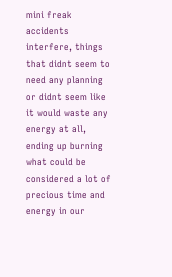mini freak accidents interfere, things that didnt seem to need any planning or didnt seem like it would waste any energy at all, ending up burning what could be considered a lot of precious time and energy in our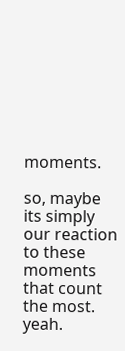moments.

so, maybe its simply our reaction to these moments that count the most. yeah.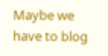Maybe we have to blog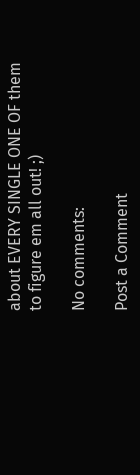about EVERY SINGLE ONE OF them to figure em all out! ;)

No comments:

Post a Comment